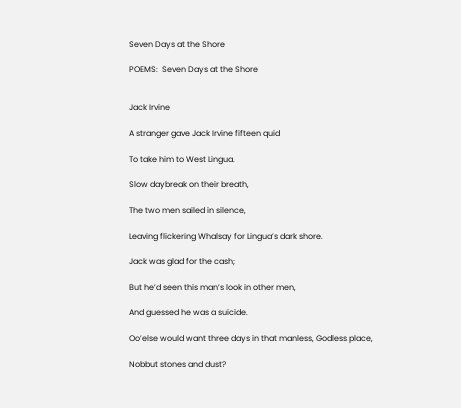Seven Days at the Shore

POEMS:  Seven Days at the Shore


Jack Irvine

A stranger gave Jack Irvine fifteen quid

To take him to West Lingua.

Slow daybreak on their breath,

The two men sailed in silence,

Leaving flickering Whalsay for Lingua’s dark shore.

Jack was glad for the cash;

But he’d seen this man’s look in other men,

And guessed he was a suicide.

Oo’else would want three days in that manless, Godless place,

Nobbut stones and dust?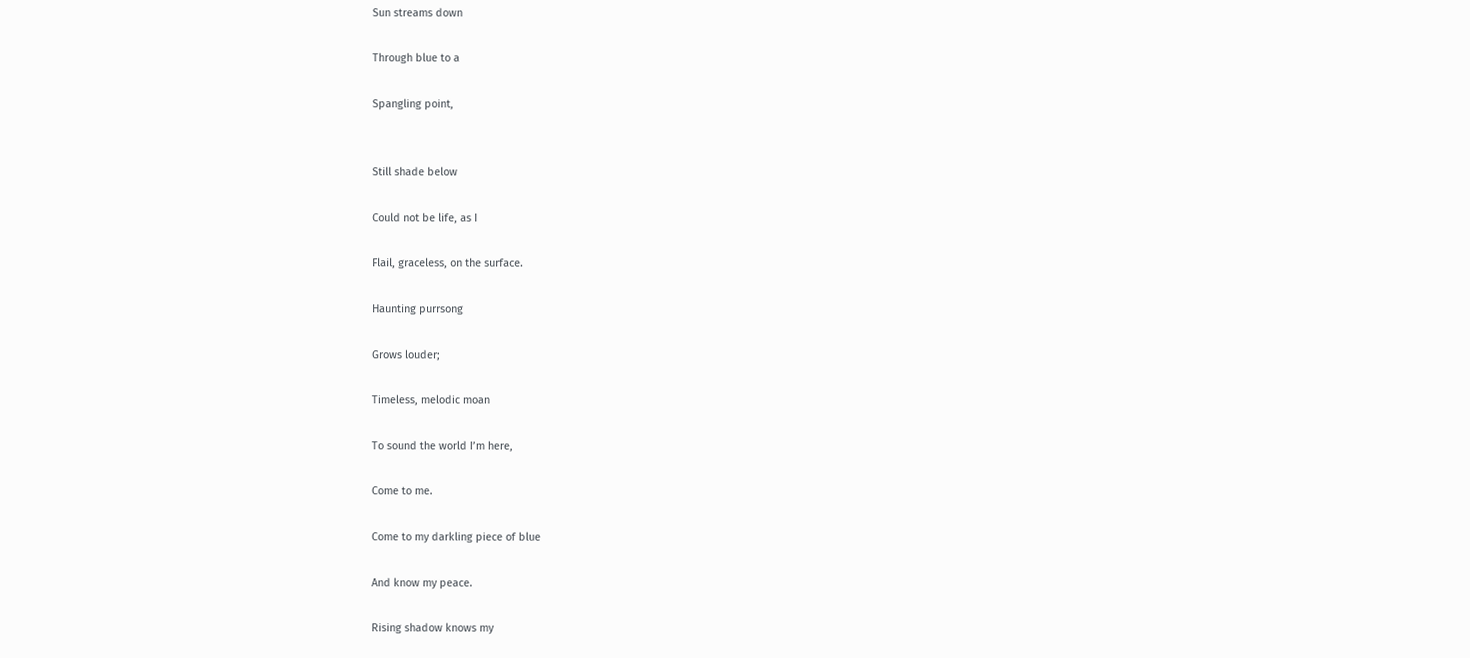Sun streams down

Through blue to a

Spangling point,


Still shade below

Could not be life, as I

Flail, graceless, on the surface.

Haunting purrsong

Grows louder;

Timeless, melodic moan

To sound the world I’m here,

Come to me.

Come to my darkling piece of blue

And know my peace.

Rising shadow knows my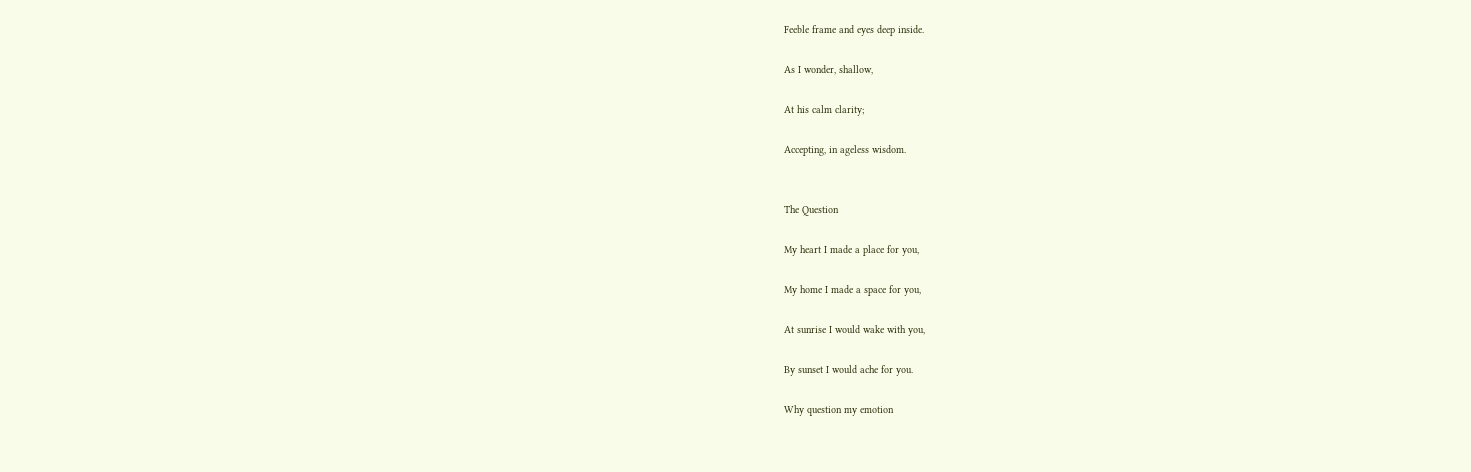Feeble frame and eyes deep inside.

As I wonder, shallow,

At his calm clarity;

Accepting, in ageless wisdom.


The Question

My heart I made a place for you,

My home I made a space for you,

At sunrise I would wake with you,

By sunset I would ache for you.

Why question my emotion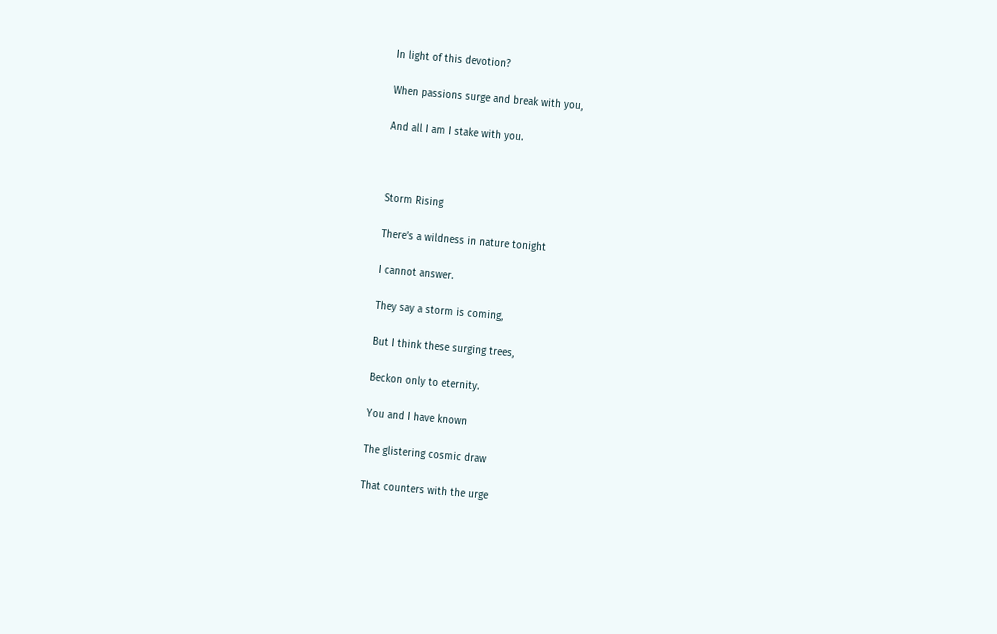In light of this devotion?

When passions surge and break with you,

And all I am I stake with you.



Storm Rising

There’s a wildness in nature tonight

I cannot answer.

They say a storm is coming,

But I think these surging trees,

Beckon only to eternity.

You and I have known

The glistering cosmic draw

That counters with the urge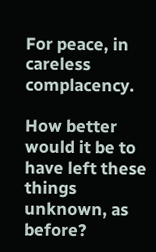For peace, in careless complacency.

How better would it be to have left these things unknown, as before?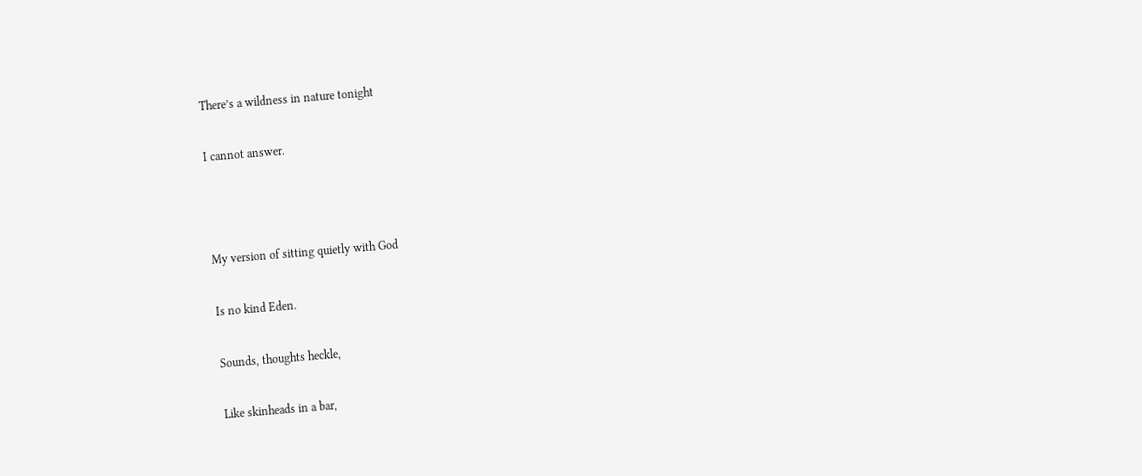There’s a wildness in nature tonight

I cannot answer.



My version of sitting quietly with God

Is no kind Eden.

Sounds, thoughts heckle,

Like skinheads in a bar,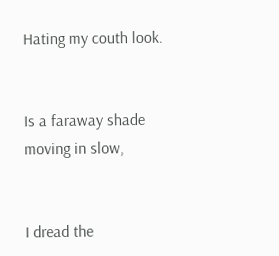Hating my couth look.


Is a faraway shade moving in slow,


I dread the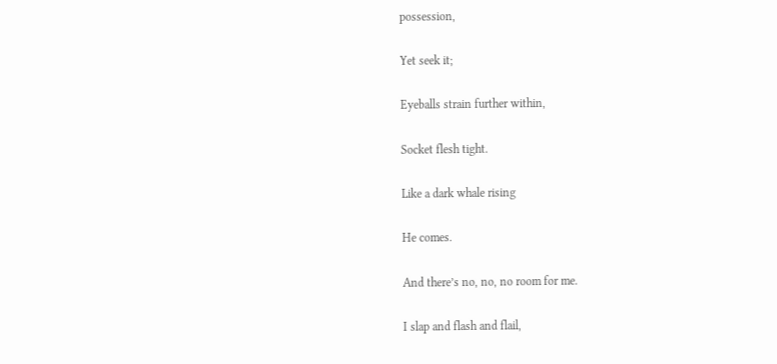possession,

Yet seek it;

Eyeballs strain further within,

Socket flesh tight.

Like a dark whale rising

He comes.

And there’s no, no, no room for me.

I slap and flash and flail,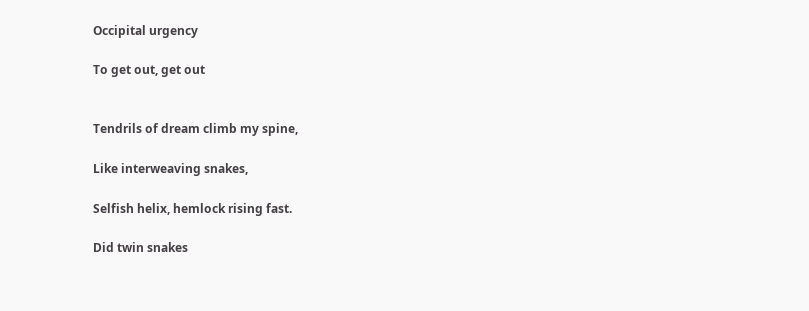Occipital urgency

To get out, get out


Tendrils of dream climb my spine,

Like interweaving snakes,

Selfish helix, hemlock rising fast.

Did twin snakes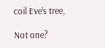coil Eve’s tree,

Not one?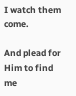I watch them come.

And plead for Him to find me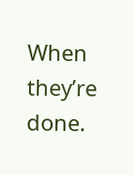When they’re done.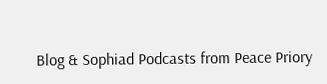Blog & Sophiad Podcasts from Peace Priory